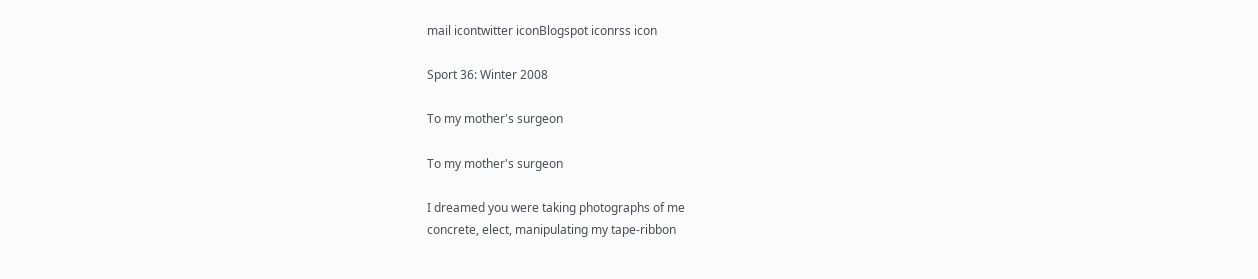mail icontwitter iconBlogspot iconrss icon

Sport 36: Winter 2008

To my mother's surgeon

To my mother's surgeon

I dreamed you were taking photographs of me
concrete, elect, manipulating my tape-ribbon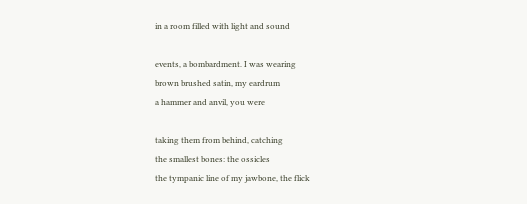in a room filled with light and sound

events, a bombardment. I was wearing
brown brushed satin, my eardrum
a hammer and anvil, you were

taking them from behind, catching
the smallest bones: the ossicles
the tympanic line of my jawbone, the flick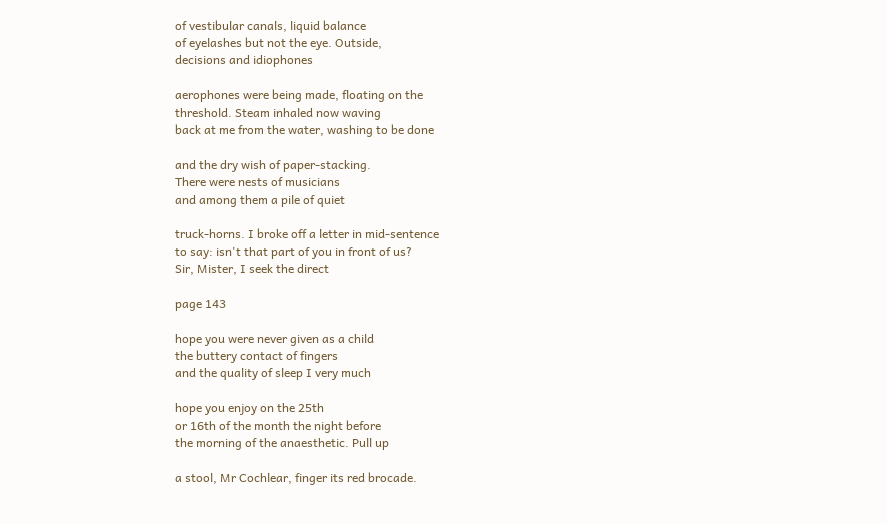of vestibular canals, liquid balance
of eyelashes but not the eye. Outside,
decisions and idiophones

aerophones were being made, floating on the
threshold. Steam inhaled now waving
back at me from the water, washing to be done

and the dry wish of paper-stacking.
There were nests of musicians
and among them a pile of quiet

truck-horns. I broke off a letter in mid-sentence
to say: isn't that part of you in front of us?
Sir, Mister, I seek the direct

page 143

hope you were never given as a child
the buttery contact of fingers
and the quality of sleep I very much

hope you enjoy on the 25th
or 16th of the month the night before
the morning of the anaesthetic. Pull up

a stool, Mr Cochlear, finger its red brocade.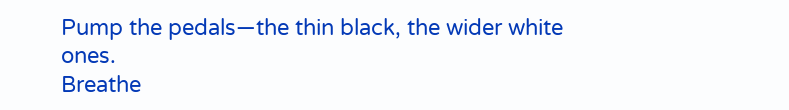Pump the pedals—the thin black, the wider white ones.
Breathe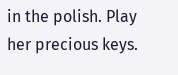in the polish. Play her precious keys.